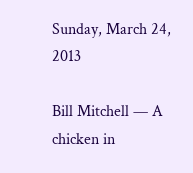Sunday, March 24, 2013

Bill Mitchell — A chicken in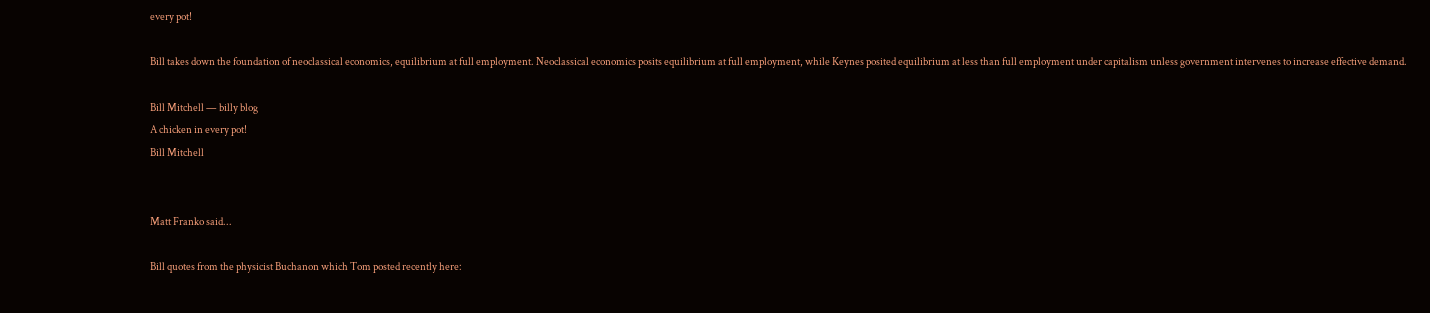every pot!

Bill takes down the foundation of neoclassical economics, equilibrium at full employment. Neoclassical economics posits equilibrium at full employment, while Keynes posited equilibrium at less than full employment under capitalism unless government intervenes to increase effective demand.

Bill Mitchell — billy blog
A chicken in every pot!
Bill Mitchell


Matt Franko said...

Bill quotes from the physicist Buchanon which Tom posted recently here: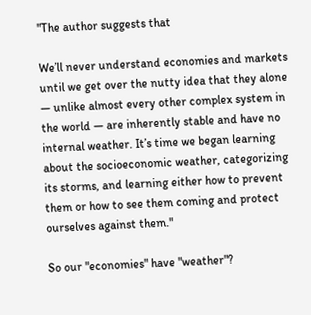"The author suggests that

We’ll never understand economies and markets until we get over the nutty idea that they alone — unlike almost every other complex system in the world — are inherently stable and have no internal weather. It’s time we began learning about the socioeconomic weather, categorizing its storms, and learning either how to prevent them or how to see them coming and protect ourselves against them."

So our "economies" have "weather"?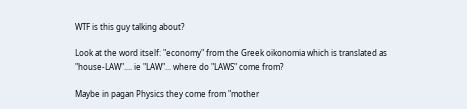WTF is this guy talking about?

Look at the word itself: "economy" from the Greek oikonomia which is translated as "house-LAW".... ie "LAW"... where do "LAWS" come from?

Maybe in pagan Physics they come from "mother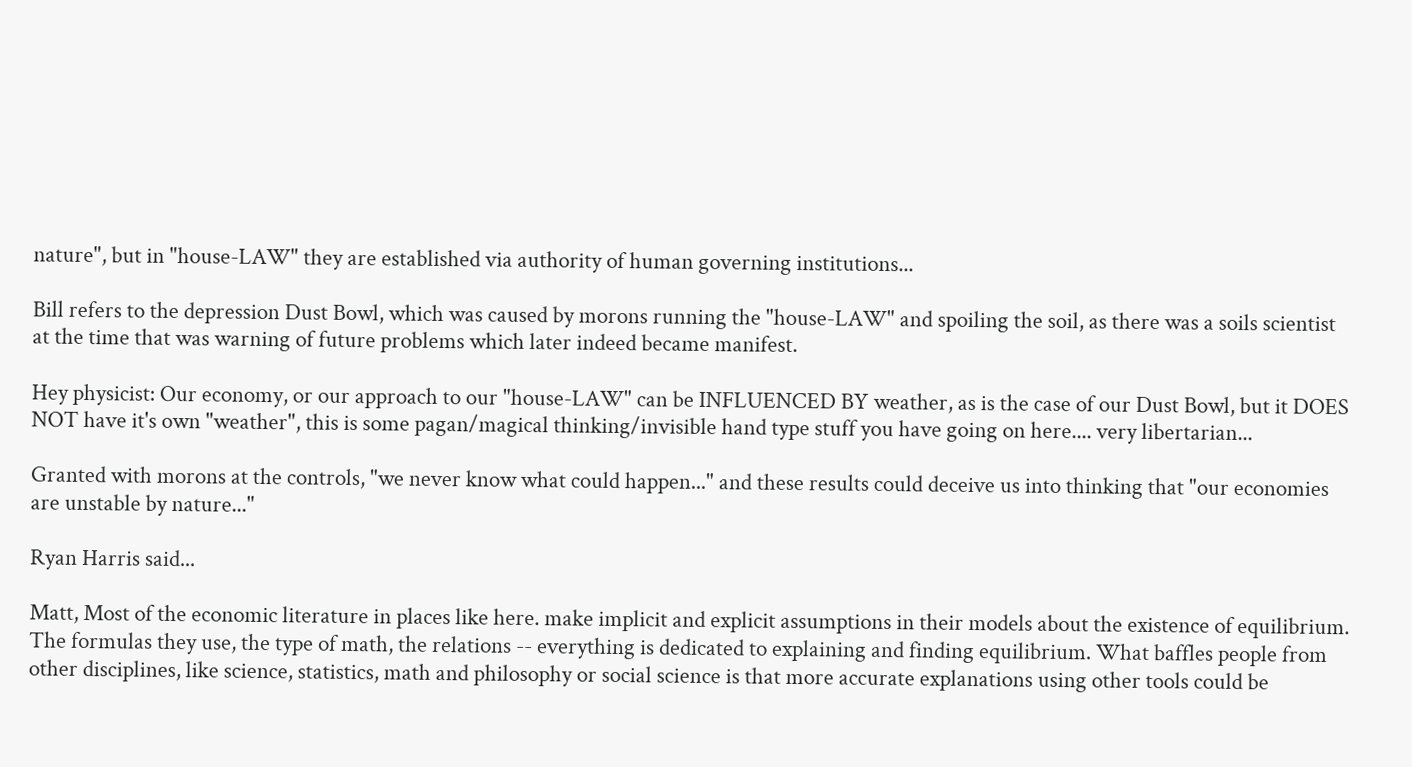nature", but in "house-LAW" they are established via authority of human governing institutions...

Bill refers to the depression Dust Bowl, which was caused by morons running the "house-LAW" and spoiling the soil, as there was a soils scientist at the time that was warning of future problems which later indeed became manifest.

Hey physicist: Our economy, or our approach to our "house-LAW" can be INFLUENCED BY weather, as is the case of our Dust Bowl, but it DOES NOT have it's own "weather", this is some pagan/magical thinking/invisible hand type stuff you have going on here.... very libertarian...

Granted with morons at the controls, "we never know what could happen..." and these results could deceive us into thinking that "our economies are unstable by nature..."

Ryan Harris said...

Matt, Most of the economic literature in places like here. make implicit and explicit assumptions in their models about the existence of equilibrium. The formulas they use, the type of math, the relations -- everything is dedicated to explaining and finding equilibrium. What baffles people from other disciplines, like science, statistics, math and philosophy or social science is that more accurate explanations using other tools could be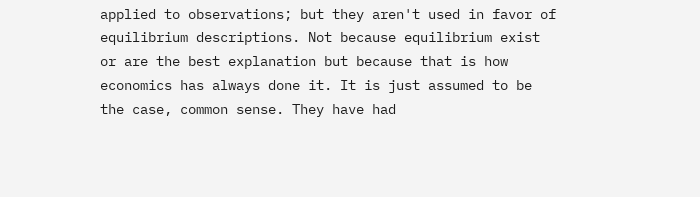applied to observations; but they aren't used in favor of equilibrium descriptions. Not because equilibrium exist or are the best explanation but because that is how economics has always done it. It is just assumed to be the case, common sense. They have had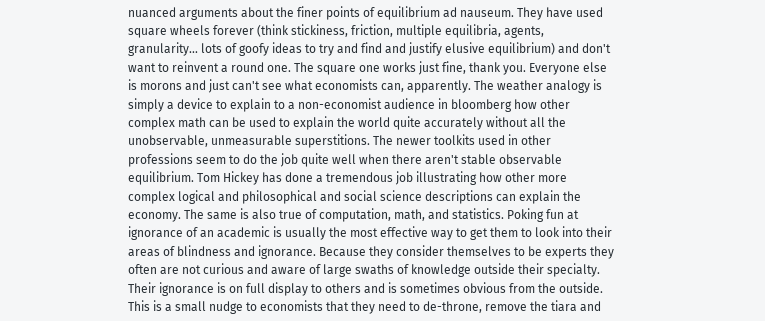nuanced arguments about the finer points of equilibrium ad nauseum. They have used square wheels forever (think stickiness, friction, multiple equilibria, agents, granularity... lots of goofy ideas to try and find and justify elusive equilibrium) and don't want to reinvent a round one. The square one works just fine, thank you. Everyone else is morons and just can't see what economists can, apparently. The weather analogy is simply a device to explain to a non-economist audience in bloomberg how other complex math can be used to explain the world quite accurately without all the unobservable, unmeasurable superstitions. The newer toolkits used in other professions seem to do the job quite well when there aren't stable observable equilibrium. Tom Hickey has done a tremendous job illustrating how other more complex logical and philosophical and social science descriptions can explain the economy. The same is also true of computation, math, and statistics. Poking fun at ignorance of an academic is usually the most effective way to get them to look into their areas of blindness and ignorance. Because they consider themselves to be experts they often are not curious and aware of large swaths of knowledge outside their specialty. Their ignorance is on full display to others and is sometimes obvious from the outside. This is a small nudge to economists that they need to de-throne, remove the tiara and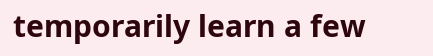temporarily learn a few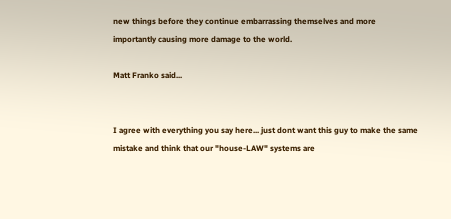new things before they continue embarrassing themselves and more importantly causing more damage to the world.

Matt Franko said...


I agree with everything you say here... just dont want this guy to make the same mistake and think that our "house-LAW" systems are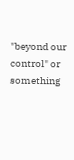"beyond our control" or something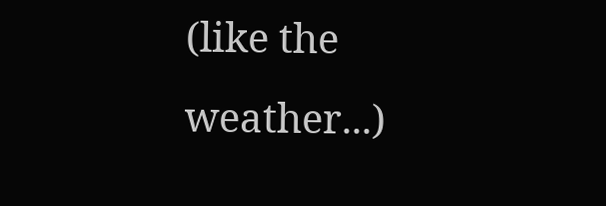(like the weather...)